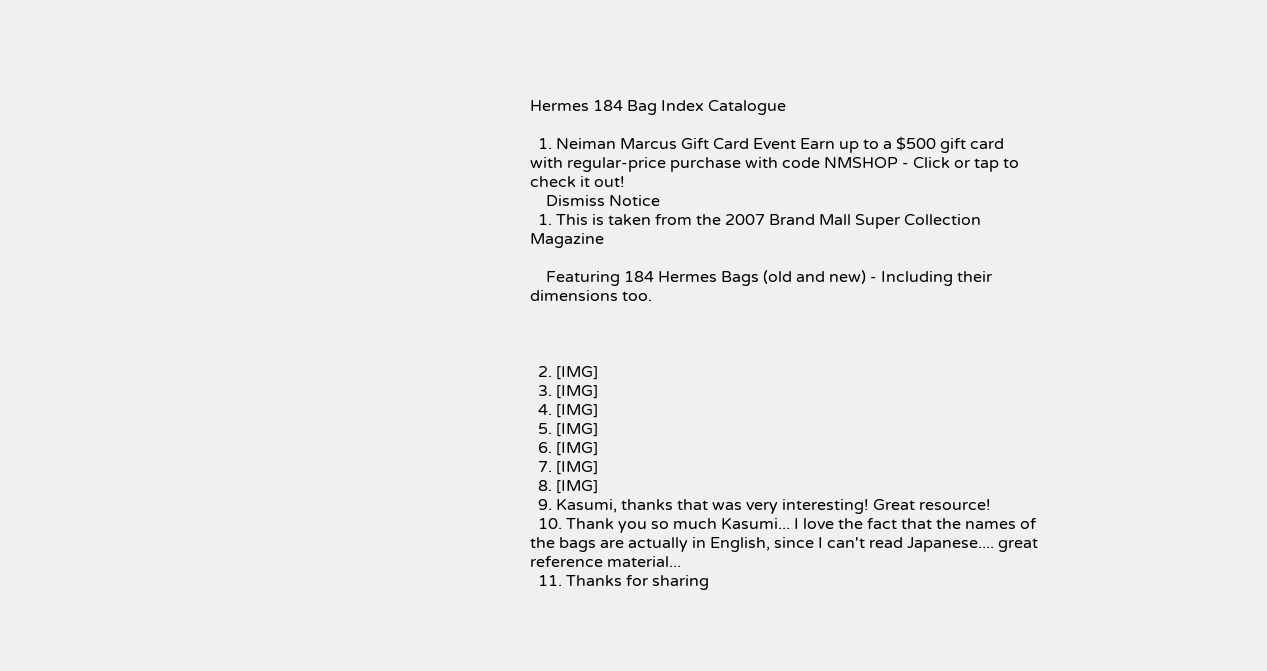Hermes 184 Bag Index Catalogue

  1. Neiman Marcus Gift Card Event Earn up to a $500 gift card with regular-price purchase with code NMSHOP - Click or tap to check it out!
    Dismiss Notice
  1. This is taken from the 2007 Brand Mall Super Collection Magazine

    Featuring 184 Hermes Bags (old and new) - Including their dimensions too.



  2. [IMG]
  3. [IMG]
  4. [IMG]
  5. [IMG]
  6. [IMG]
  7. [IMG]
  8. [IMG]
  9. Kasumi, thanks that was very interesting! Great resource!
  10. Thank you so much Kasumi... I love the fact that the names of the bags are actually in English, since I can't read Japanese.... great reference material...
  11. Thanks for sharing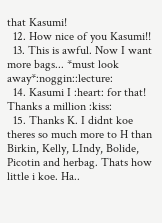that Kasumi!
  12. How nice of you Kasumi!!
  13. This is awful. Now I want more bags... *must look away*:noggin::lecture:
  14. Kasumi I :heart: for that! Thanks a million :kiss:
  15. Thanks K. I didnt koe theres so much more to H than Birkin, Kelly, LIndy, Bolide, Picotin and herbag. Thats how little i koe. Ha..